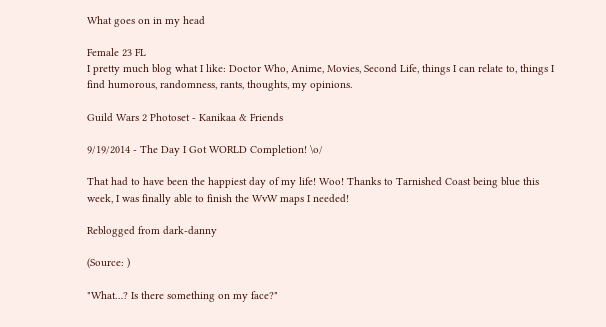What goes on in my head

Female 23 FL
I pretty much blog what I like: Doctor Who, Anime, Movies, Second Life, things I can relate to, things I find humorous, randomness, rants, thoughts, my opinions.

Guild Wars 2 Photoset - Kanikaa & Friends

9/19/2014 - The Day I Got WORLD Completion! \o/

That had to have been the happiest day of my life! Woo! Thanks to Tarnished Coast being blue this week, I was finally able to finish the WvW maps I needed!

Reblogged from dark-danny

(Source: )

"What…? Is there something on my face?"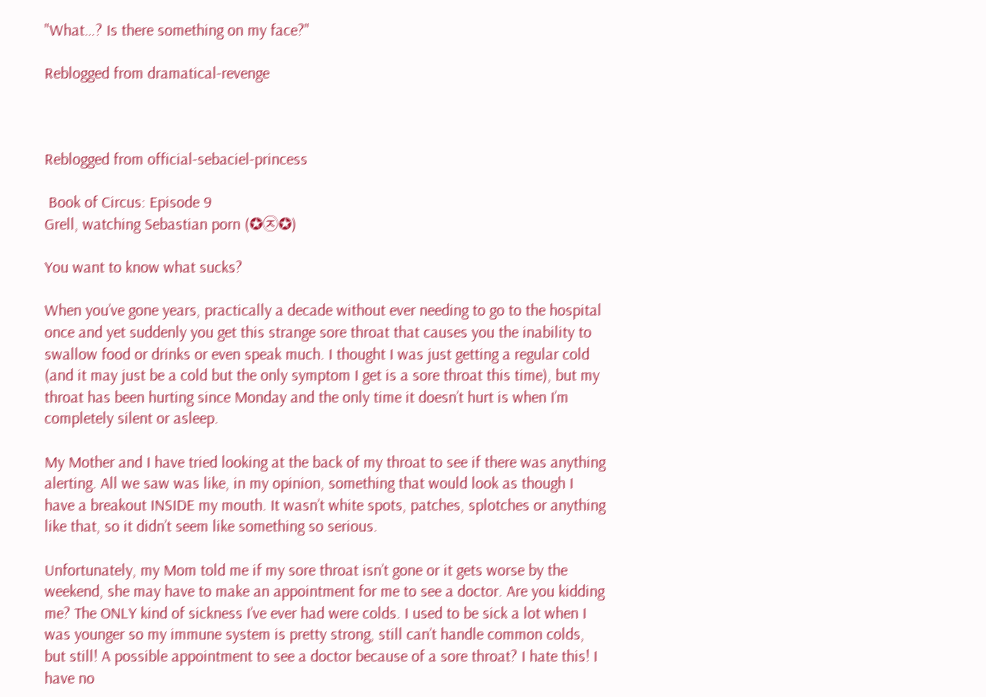"What…? Is there something on my face?"

Reblogged from dramatical-revenge



Reblogged from official-sebaciel-princess

 Book of Circus: Episode 9
Grell, watching Sebastian porn (✪㉨✪)

You want to know what sucks?

When you’ve gone years, practically a decade without ever needing to go to the hospital once and yet suddenly you get this strange sore throat that causes you the inability to swallow food or drinks or even speak much. I thought I was just getting a regular cold (and it may just be a cold but the only symptom I get is a sore throat this time), but my throat has been hurting since Monday and the only time it doesn’t hurt is when I’m completely silent or asleep.

My Mother and I have tried looking at the back of my throat to see if there was anything alerting. All we saw was like, in my opinion, something that would look as though I have a breakout INSIDE my mouth. It wasn’t white spots, patches, splotches or anything like that, so it didn’t seem like something so serious.

Unfortunately, my Mom told me if my sore throat isn’t gone or it gets worse by the weekend, she may have to make an appointment for me to see a doctor. Are you kidding me? The ONLY kind of sickness I’ve ever had were colds. I used to be sick a lot when I was younger so my immune system is pretty strong, still can’t handle common colds, but still! A possible appointment to see a doctor because of a sore throat? I hate this! I have no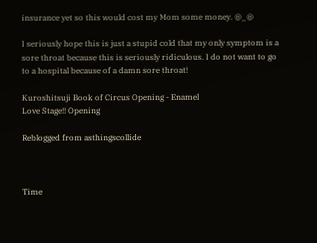insurance yet so this would cost my Mom some money. @_@

I seriously hope this is just a stupid cold that my only symptom is a sore throat because this is seriously ridiculous. I do not want to go to a hospital because of a damn sore throat!

Kuroshitsuji Book of Circus Opening - Enamel
Love Stage!! Opening

Reblogged from asthingscollide



Time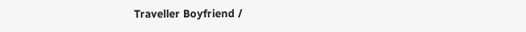Traveller Boyfriend /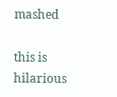mashed

this is hilarious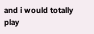and i would totally play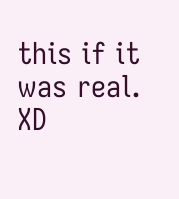this if it was real. XD